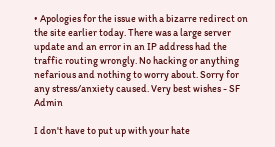• Apologies for the issue with a bizarre redirect on the site earlier today. There was a large server update and an error in an IP address had the traffic routing wrongly. No hacking or anything nefarious and nothing to worry about. Sorry for any stress/anxiety caused. Very best wishes - SF Admin

I don't have to put up with your hate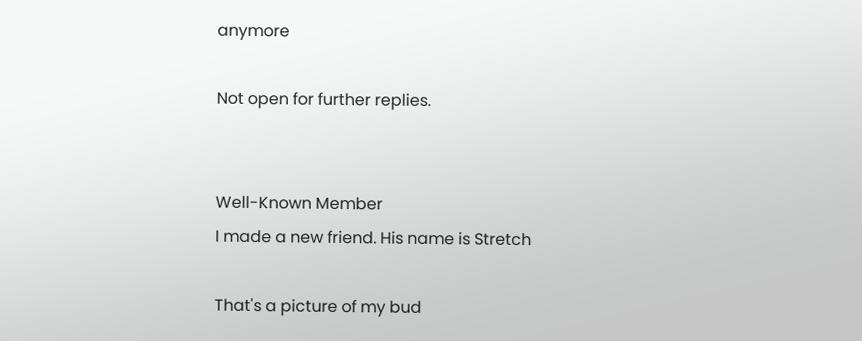anymore

Not open for further replies.


Well-Known Member
I made a new friend. His name is Stretch

That's a picture of my bud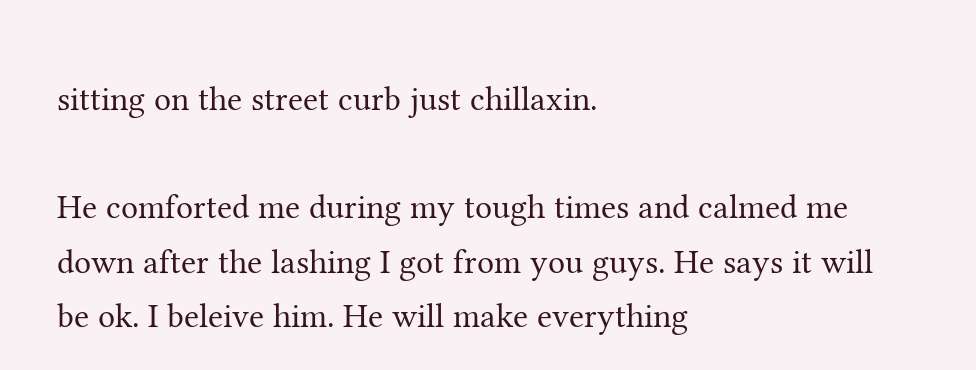sitting on the street curb just chillaxin.

He comforted me during my tough times and calmed me down after the lashing I got from you guys. He says it will be ok. I beleive him. He will make everything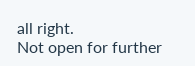all right.
Not open for further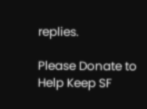replies.

Please Donate to Help Keep SF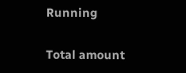Running

Total amount